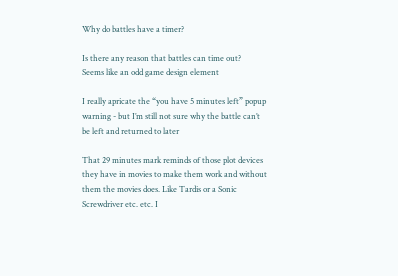Why do battles have a timer?

Is there any reason that battles can time out?
Seems like an odd game design element

I really apricate the “you have 5 minutes left” popup warning - but I’m still not sure why the battle can’t be left and returned to later

That 29 minutes mark reminds of those plot devices they have in movies to make them work and without them the movies does. Like Tardis or a Sonic Screwdriver etc. etc. I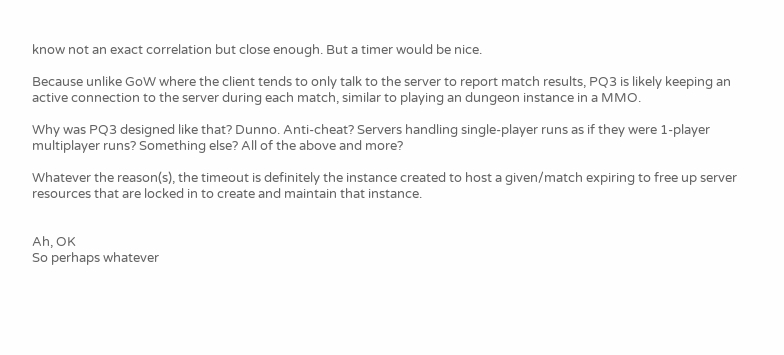know not an exact correlation but close enough. But a timer would be nice.

Because unlike GoW where the client tends to only talk to the server to report match results, PQ3 is likely keeping an active connection to the server during each match, similar to playing an dungeon instance in a MMO.

Why was PQ3 designed like that? Dunno. Anti-cheat? Servers handling single-player runs as if they were 1-player multiplayer runs? Something else? All of the above and more?

Whatever the reason(s), the timeout is definitely the instance created to host a given/match expiring to free up server resources that are locked in to create and maintain that instance.


Ah, OK
So perhaps whatever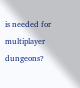is needed for multiplayer dungeons?